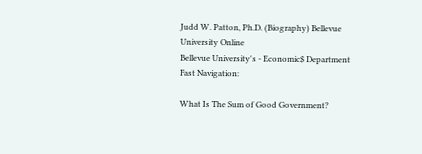Judd W. Patton, Ph.D. (Biography) Bellevue University Online
Bellevue University's - Economic$ Department
Fast Navigation:

What Is The Sum of Good Government?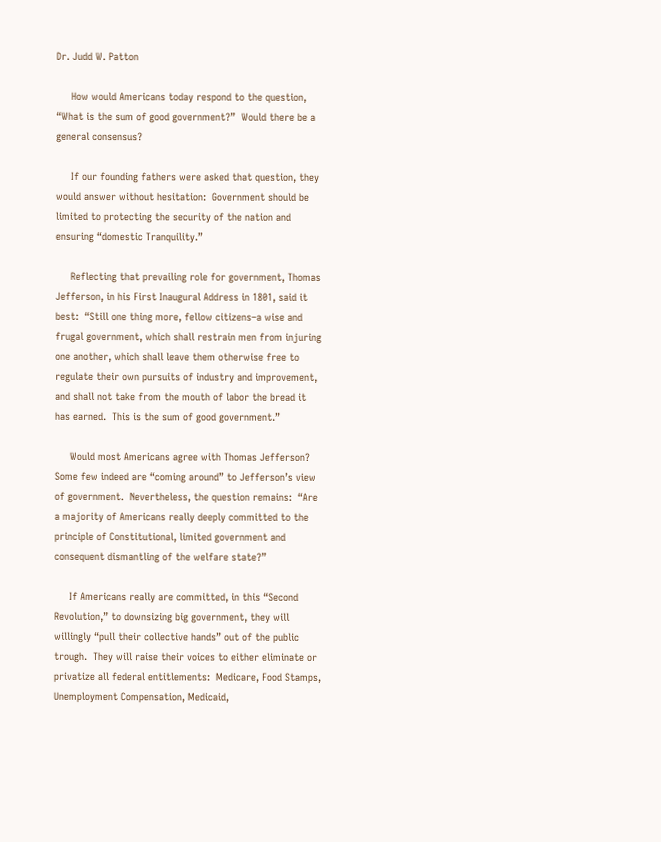Dr. Judd W. Patton

     How would Americans today respond to the question, “What is the sum of good government?”  Would there be a general consensus?

     If our founding fathers were asked that question, they would answer without hesitation:  Government should be limited to protecting the security of the nation and ensuring “domestic Tranquility.”

     Reflecting that prevailing role for government, Thomas Jefferson, in his First Inaugural Address in 1801, said it best:  “Still one thing more, fellow citizens–a wise and frugal government, which shall restrain men from injuring one another, which shall leave them otherwise free to regulate their own pursuits of industry and improvement, and shall not take from the mouth of labor the bread it has earned.  This is the sum of good government.”

     Would most Americans agree with Thomas Jefferson?  Some few indeed are “coming around” to Jefferson’s view of government.  Nevertheless, the question remains:  “Are a majority of Americans really deeply committed to the principle of Constitutional, limited government and consequent dismantling of the welfare state?”

     If Americans really are committed, in this “Second Revolution,” to downsizing big government, they will willingly “pull their collective hands” out of the public trough.  They will raise their voices to either eliminate or privatize all federal entitlements:  Medicare, Food Stamps, Unemployment Compensation, Medicaid,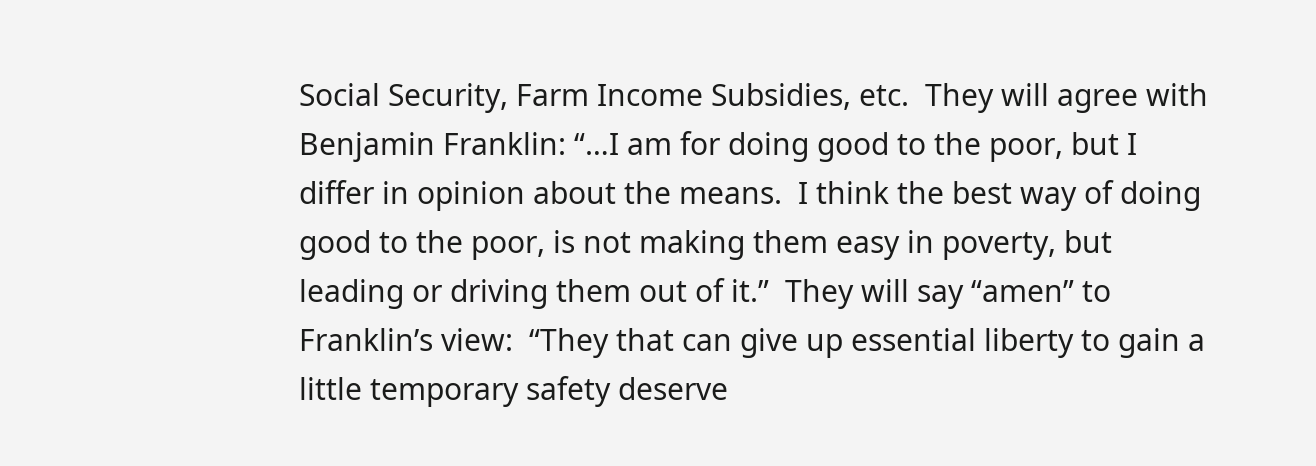Social Security, Farm Income Subsidies, etc.  They will agree with Benjamin Franklin: “…I am for doing good to the poor, but I differ in opinion about the means.  I think the best way of doing good to the poor, is not making them easy in poverty, but leading or driving them out of it.”  They will say “amen” to Franklin’s view:  “They that can give up essential liberty to gain a little temporary safety deserve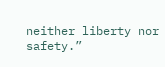neither liberty nor safety.”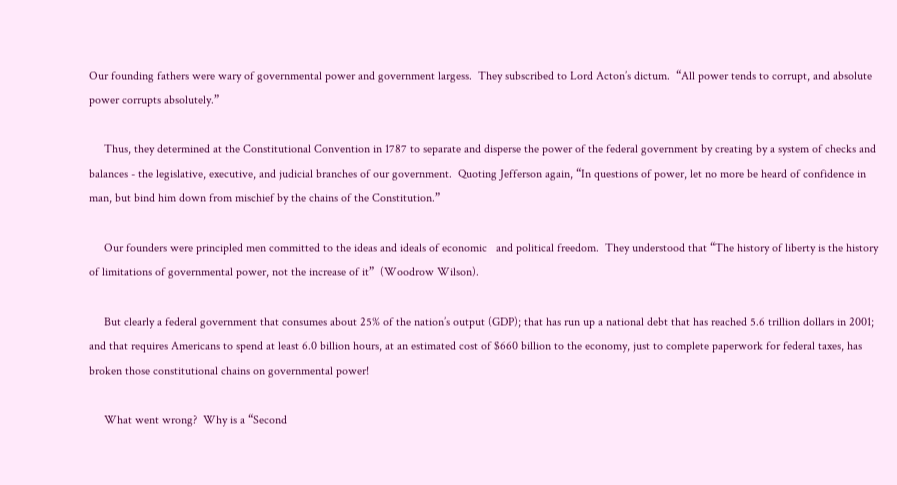Our founding fathers were wary of governmental power and government largess.  They subscribed to Lord Acton’s dictum.  “All power tends to corrupt, and absolute power corrupts absolutely.”

     Thus, they determined at the Constitutional Convention in 1787 to separate and disperse the power of the federal government by creating by a system of checks and balances - the legislative, executive, and judicial branches of our government.  Quoting Jefferson again, “In questions of power, let no more be heard of confidence in man, but bind him down from mischief by the chains of the Constitution.”

     Our founders were principled men committed to the ideas and ideals of economic   and political freedom.  They understood that “The history of liberty is the history of limitations of governmental power, not the increase of it”  (Woodrow Wilson).

     But clearly a federal government that consumes about 25% of the nation’s output (GDP); that has run up a national debt that has reached 5.6 trillion dollars in 2001; and that requires Americans to spend at least 6.0 billion hours, at an estimated cost of $660 billion to the economy, just to complete paperwork for federal taxes, has broken those constitutional chains on governmental power!

     What went wrong?  Why is a “Second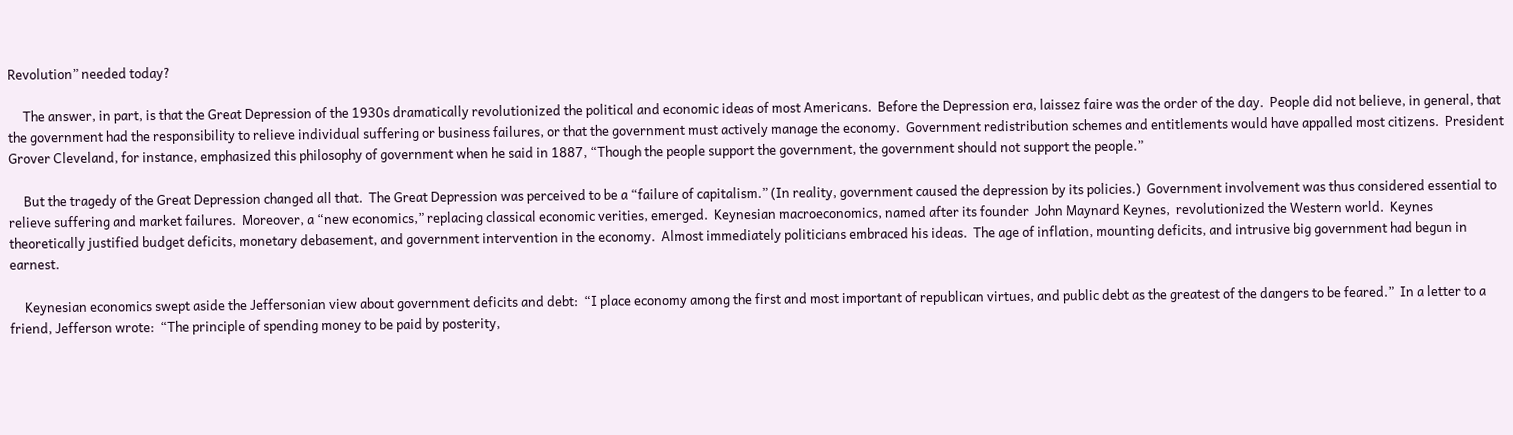Revolution” needed today?

     The answer, in part, is that the Great Depression of the 1930s dramatically revolutionized the political and economic ideas of most Americans.  Before the Depression era, laissez faire was the order of the day.  People did not believe, in general, that the government had the responsibility to relieve individual suffering or business failures, or that the government must actively manage the economy.  Government redistribution schemes and entitlements would have appalled most citizens.  President Grover Cleveland, for instance, emphasized this philosophy of government when he said in 1887, “Though the people support the government, the government should not support the people.”

     But the tragedy of the Great Depression changed all that.  The Great Depression was perceived to be a “failure of capitalism.” (In reality, government caused the depression by its policies.)  Government involvement was thus considered essential to relieve suffering and market failures.  Moreover, a “new economics,” replacing classical economic verities, emerged.  Keynesian macroeconomics, named after its founder  John Maynard Keynes,  revolutionized the Western world.  Keynes theoretically justified budget deficits, monetary debasement, and government intervention in the economy.  Almost immediately politicians embraced his ideas.  The age of inflation, mounting deficits, and intrusive big government had begun in earnest.

     Keynesian economics swept aside the Jeffersonian view about government deficits and debt:  “I place economy among the first and most important of republican virtues, and public debt as the greatest of the dangers to be feared.”  In a letter to a friend, Jefferson wrote:  “The principle of spending money to be paid by posterity,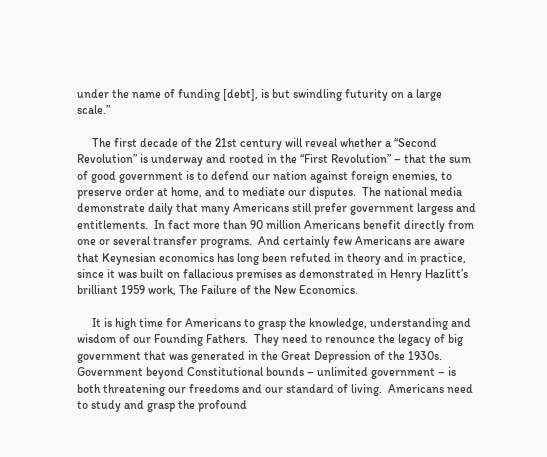under the name of funding [debt], is but swindling futurity on a large scale.”

     The first decade of the 21st century will reveal whether a “Second Revolution” is underway and rooted in the “First Revolution” – that the sum of good government is to defend our nation against foreign enemies, to preserve order at home, and to mediate our disputes.  The national media demonstrate daily that many Americans still prefer government largess and entitlements.  In fact more than 90 million Americans benefit directly from one or several transfer programs.  And certainly few Americans are aware that Keynesian economics has long been refuted in theory and in practice, since it was built on fallacious premises as demonstrated in Henry Hazlitt’s brilliant 1959 work, The Failure of the New Economics.

     It is high time for Americans to grasp the knowledge, understanding and wisdom of our Founding Fathers.  They need to renounce the legacy of big government that was generated in the Great Depression of the 1930s.  Government beyond Constitutional bounds – unlimited government – is both threatening our freedoms and our standard of living.  Americans need to study and grasp the profound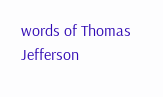words of Thomas Jefferson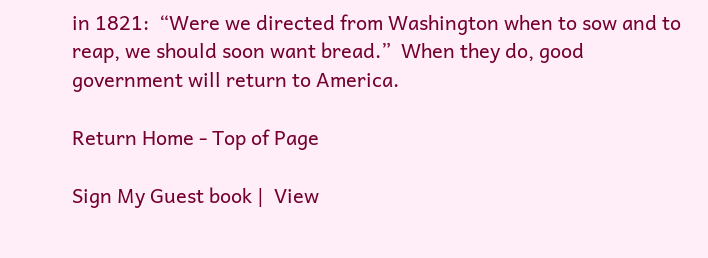in 1821:  “Were we directed from Washington when to sow and to reap, we should soon want bread.”  When they do, good government will return to America.

Return Home - Top of Page

Sign My Guest book |  View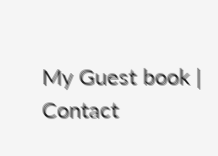My Guest book |  Contact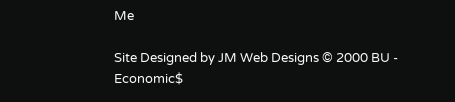Me

Site Designed by JM Web Designs © 2000 BU - Economic$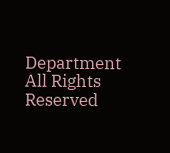Department
All Rights Reserved